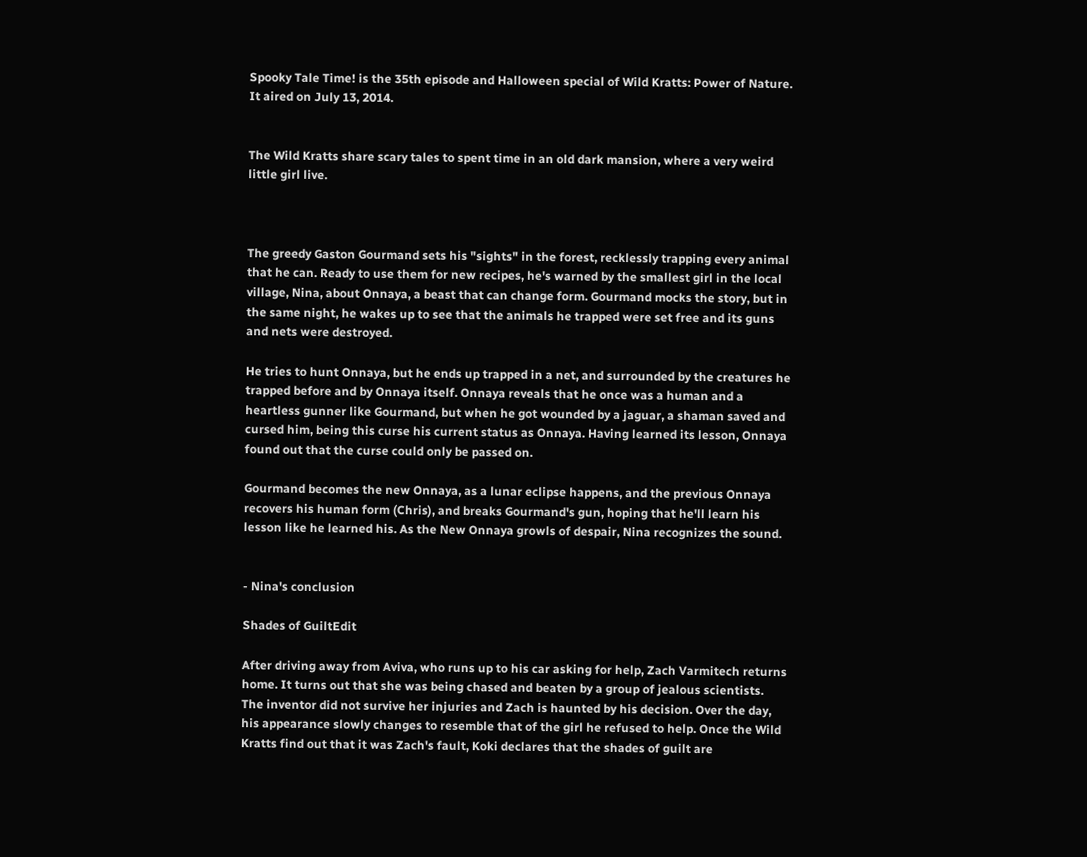Spooky Tale Time! is the 35th episode and Halloween special of Wild Kratts: Power of Nature. It aired on July 13, 2014.


The Wild Kratts share scary tales to spent time in an old dark mansion, where a very weird little girl live.



The greedy Gaston Gourmand sets his "sights" in the forest, recklessly trapping every animal that he can. Ready to use them for new recipes, he's warned by the smallest girl in the local village, Nina, about Onnaya, a beast that can change form. Gourmand mocks the story, but in the same night, he wakes up to see that the animals he trapped were set free and its guns and nets were destroyed.

He tries to hunt Onnaya, but he ends up trapped in a net, and surrounded by the creatures he trapped before and by Onnaya itself. Onnaya reveals that he once was a human and a heartless gunner like Gourmand, but when he got wounded by a jaguar, a shaman saved and cursed him, being this curse his current status as Onnaya. Having learned its lesson, Onnaya found out that the curse could only be passed on.

Gourmand becomes the new Onnaya, as a lunar eclipse happens, and the previous Onnaya recovers his human form (Chris), and breaks Gourmand's gun, hoping that he'll learn his lesson like he learned his. As the New Onnaya growls of despair, Nina recognizes the sound.


- Nina's conclusion

Shades of GuiltEdit

After driving away from Aviva, who runs up to his car asking for help, Zach Varmitech returns home. It turns out that she was being chased and beaten by a group of jealous scientists. The inventor did not survive her injuries and Zach is haunted by his decision. Over the day, his appearance slowly changes to resemble that of the girl he refused to help. Once the Wild Kratts find out that it was Zach's fault, Koki declares that the shades of guilt are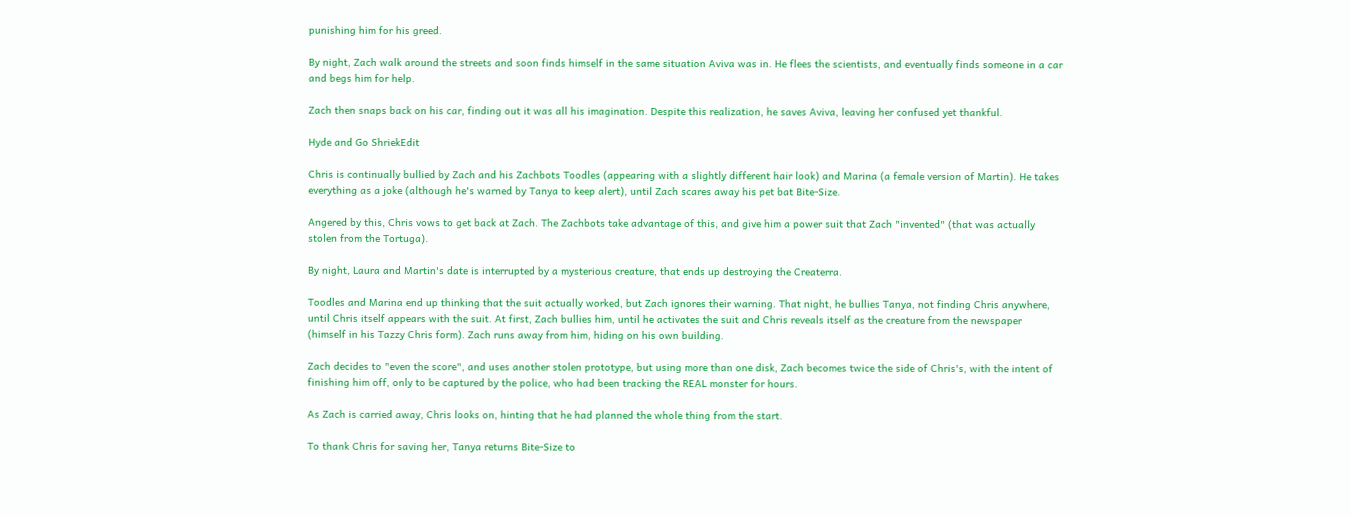punishing him for his greed.

By night, Zach walk around the streets and soon finds himself in the same situation Aviva was in. He flees the scientists, and eventually finds someone in a car and begs him for help.

Zach then snaps back on his car, finding out it was all his imagination. Despite this realization, he saves Aviva, leaving her confused yet thankful.

Hyde and Go ShriekEdit

Chris is continually bullied by Zach and his Zachbots Toodles (appearing with a slightly different hair look) and Marina (a female version of Martin). He takes everything as a joke (although he's warned by Tanya to keep alert), until Zach scares away his pet bat Bite-Size.

Angered by this, Chris vows to get back at Zach. The Zachbots take advantage of this, and give him a power suit that Zach "invented" (that was actually stolen from the Tortuga).

By night, Laura and Martin's date is interrupted by a mysterious creature, that ends up destroying the Createrra.

Toodles and Marina end up thinking that the suit actually worked, but Zach ignores their warning. That night, he bullies Tanya, not finding Chris anywhere, until Chris itself appears with the suit. At first, Zach bullies him, until he activates the suit and Chris reveals itself as the creature from the newspaper (himself in his Tazzy Chris form). Zach runs away from him, hiding on his own building.

Zach decides to "even the score", and uses another stolen prototype, but using more than one disk, Zach becomes twice the side of Chris's, with the intent of finishing him off, only to be captured by the police, who had been tracking the REAL monster for hours.

As Zach is carried away, Chris looks on, hinting that he had planned the whole thing from the start.

To thank Chris for saving her, Tanya returns Bite-Size to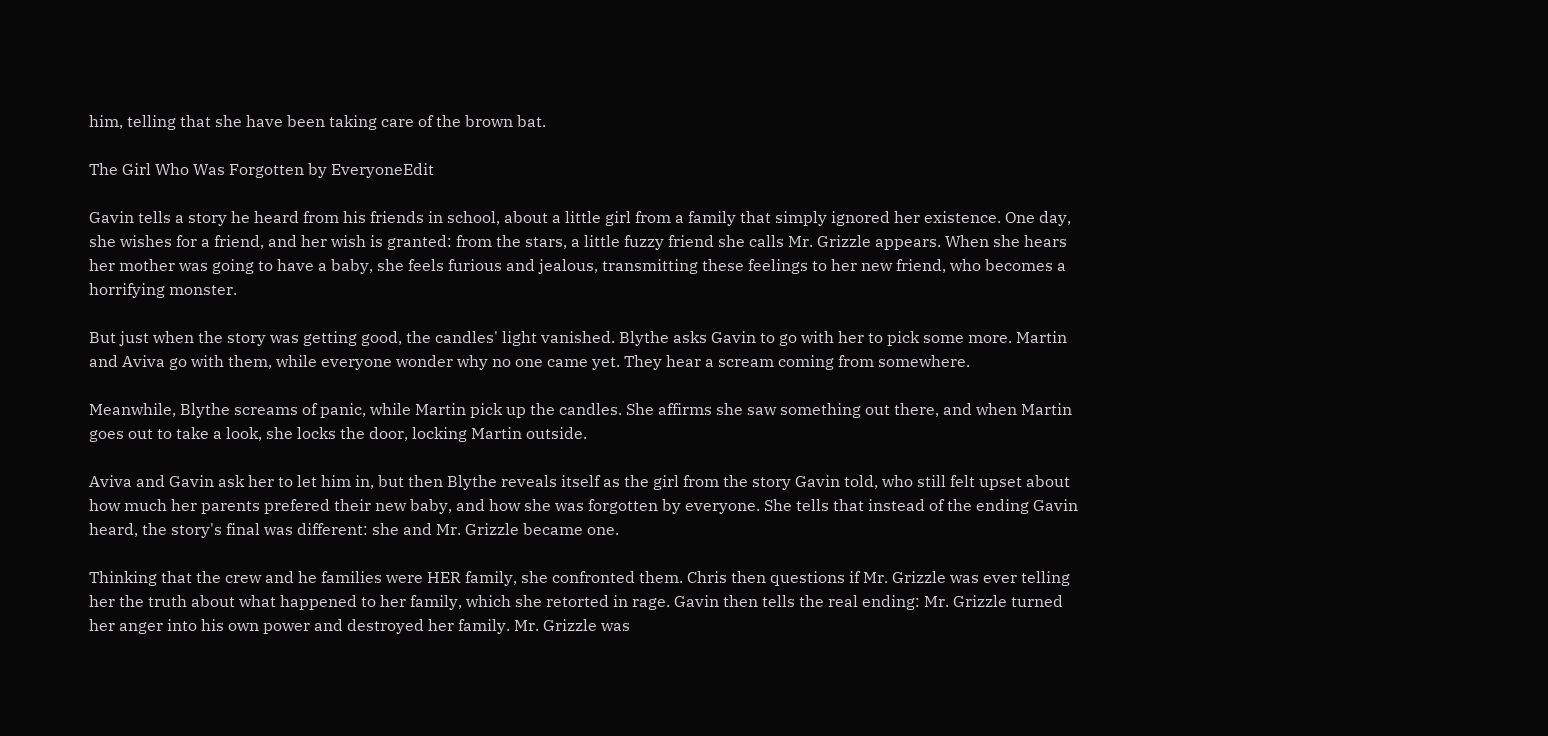him, telling that she have been taking care of the brown bat.

The Girl Who Was Forgotten by EveryoneEdit

Gavin tells a story he heard from his friends in school, about a little girl from a family that simply ignored her existence. One day, she wishes for a friend, and her wish is granted: from the stars, a little fuzzy friend she calls Mr. Grizzle appears. When she hears her mother was going to have a baby, she feels furious and jealous, transmitting these feelings to her new friend, who becomes a horrifying monster.

But just when the story was getting good, the candles' light vanished. Blythe asks Gavin to go with her to pick some more. Martin and Aviva go with them, while everyone wonder why no one came yet. They hear a scream coming from somewhere.

Meanwhile, Blythe screams of panic, while Martin pick up the candles. She affirms she saw something out there, and when Martin goes out to take a look, she locks the door, locking Martin outside.

Aviva and Gavin ask her to let him in, but then Blythe reveals itself as the girl from the story Gavin told, who still felt upset about how much her parents prefered their new baby, and how she was forgotten by everyone. She tells that instead of the ending Gavin heard, the story's final was different: she and Mr. Grizzle became one.

Thinking that the crew and he families were HER family, she confronted them. Chris then questions if Mr. Grizzle was ever telling her the truth about what happened to her family, which she retorted in rage. Gavin then tells the real ending: Mr. Grizzle turned her anger into his own power and destroyed her family. Mr. Grizzle was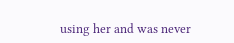using her and was never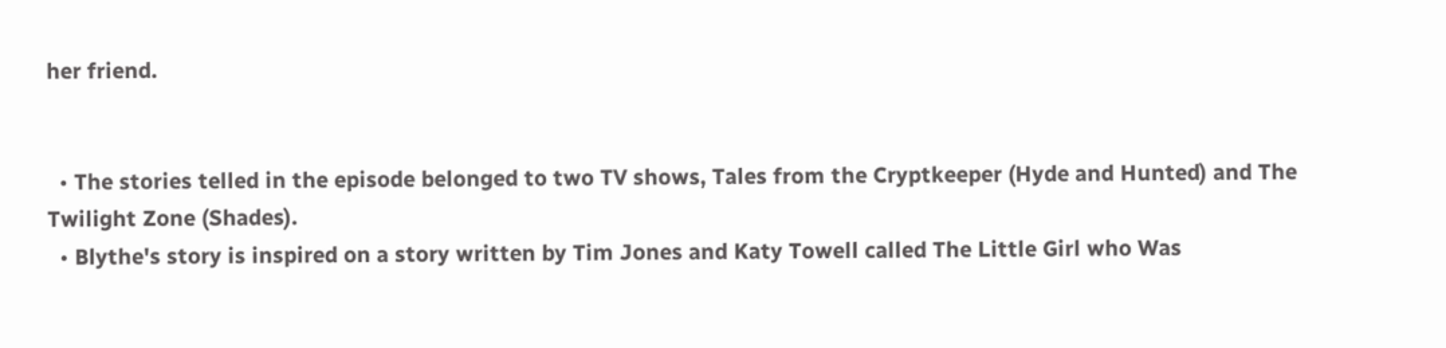her friend.


  • The stories telled in the episode belonged to two TV shows, Tales from the Cryptkeeper (Hyde and Hunted) and The Twilight Zone (Shades).
  • Blythe's story is inspired on a story written by Tim Jones and Katy Towell called The Little Girl who Was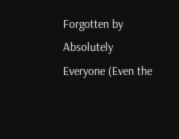Forgotten by Absolutely Everyone (Even the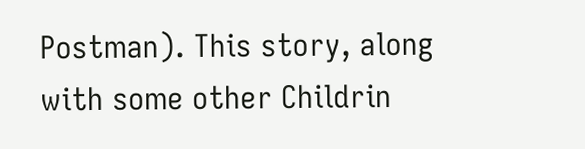Postman). This story, along with some other Childrin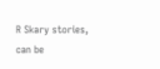R Skary stories, can be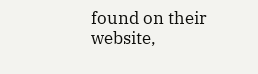found on their website,